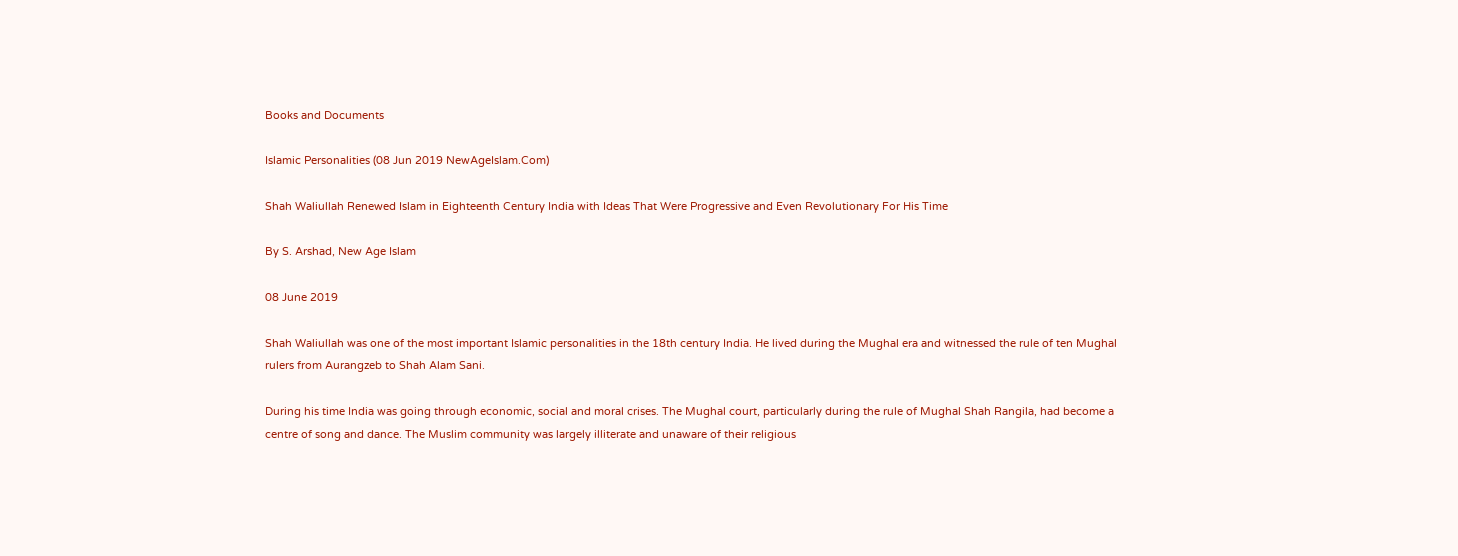Books and Documents

Islamic Personalities (08 Jun 2019 NewAgeIslam.Com)

Shah Waliullah Renewed Islam in Eighteenth Century India with Ideas That Were Progressive and Even Revolutionary For His Time

By S. Arshad, New Age Islam

08 June 2019

Shah Waliullah was one of the most important Islamic personalities in the 18th century India. He lived during the Mughal era and witnessed the rule of ten Mughal rulers from Aurangzeb to Shah Alam Sani.

During his time India was going through economic, social and moral crises. The Mughal court, particularly during the rule of Mughal Shah Rangila, had become a centre of song and dance. The Muslim community was largely illiterate and unaware of their religious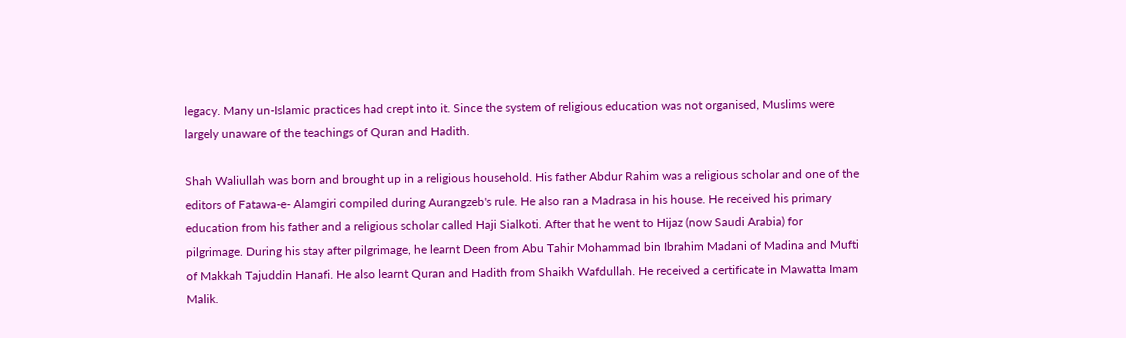legacy. Many un-Islamic practices had crept into it. Since the system of religious education was not organised, Muslims were largely unaware of the teachings of Quran and Hadith.

Shah Waliullah was born and brought up in a religious household. His father Abdur Rahim was a religious scholar and one of the editors of Fatawa-e- Alamgiri compiled during Aurangzeb's rule. He also ran a Madrasa in his house. He received his primary education from his father and a religious scholar called Haji Sialkoti. After that he went to Hijaz (now Saudi Arabia) for pilgrimage. During his stay after pilgrimage, he learnt Deen from Abu Tahir Mohammad bin Ibrahim Madani of Madina and Mufti of Makkah Tajuddin Hanafi. He also learnt Quran and Hadith from Shaikh Wafdullah. He received a certificate in Mawatta Imam Malik.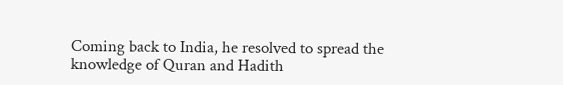Coming back to India, he resolved to spread the knowledge of Quran and Hadith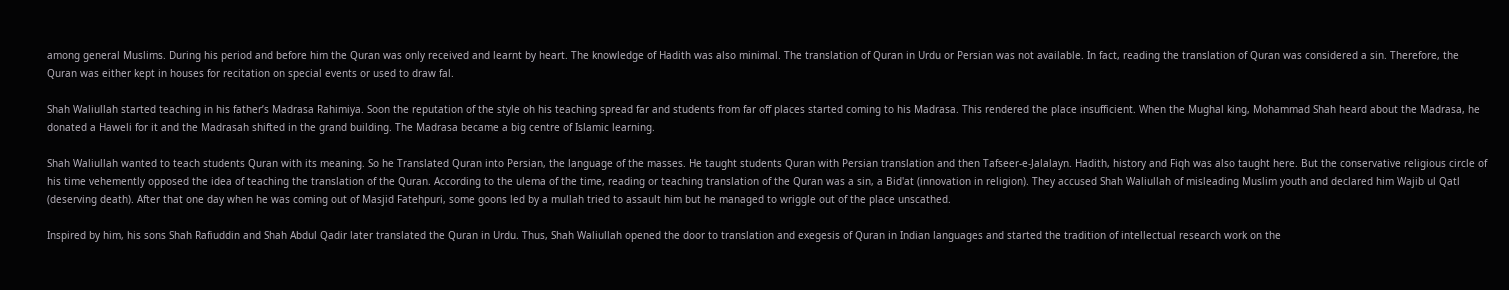among general Muslims. During his period and before him the Quran was only received and learnt by heart. The knowledge of Hadith was also minimal. The translation of Quran in Urdu or Persian was not available. In fact, reading the translation of Quran was considered a sin. Therefore, the Quran was either kept in houses for recitation on special events or used to draw fal.

Shah Waliullah started teaching in his father’s Madrasa Rahimiya. Soon the reputation of the style oh his teaching spread far and students from far off places started coming to his Madrasa. This rendered the place insufficient. When the Mughal king, Mohammad Shah heard about the Madrasa, he donated a Haweli for it and the Madrasah shifted in the grand building. The Madrasa became a big centre of Islamic learning.

Shah Waliullah wanted to teach students Quran with its meaning. So he Translated Quran into Persian, the language of the masses. He taught students Quran with Persian translation and then Tafseer-e-Jalalayn. Hadith, history and Fiqh was also taught here. But the conservative religious circle of his time vehemently opposed the idea of teaching the translation of the Quran. According to the ulema of the time, reading or teaching translation of the Quran was a sin, a Bid'at (innovation in religion). They accused Shah Waliullah of misleading Muslim youth and declared him Wajib ul Qatl (deserving death). After that one day when he was coming out of Masjid Fatehpuri, some goons led by a mullah tried to assault him but he managed to wriggle out of the place unscathed.

Inspired by him, his sons Shah Rafiuddin and Shah Abdul Qadir later translated the Quran in Urdu. Thus, Shah Waliullah opened the door to translation and exegesis of Quran in Indian languages and started the tradition of intellectual research work on the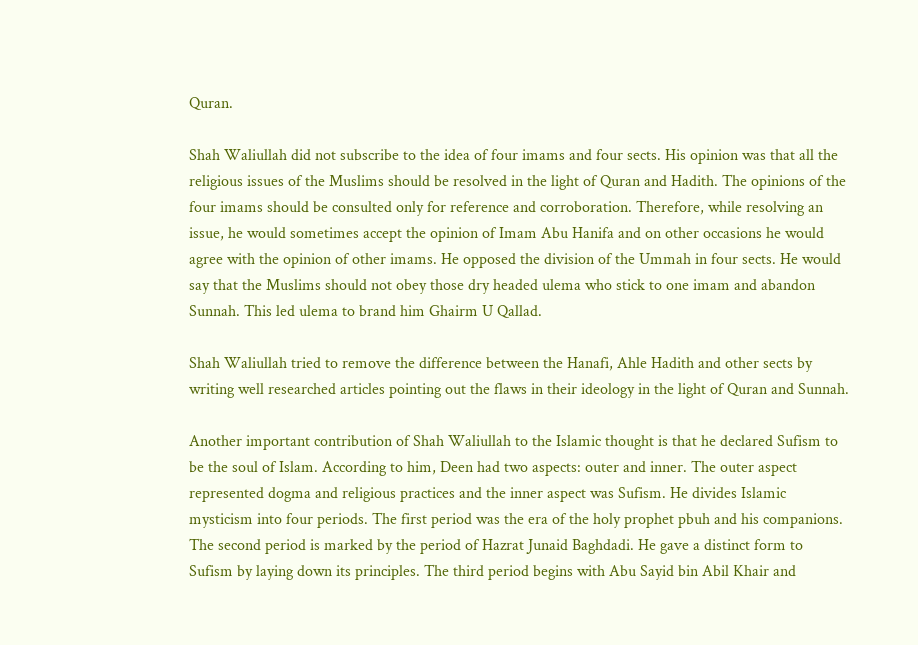Quran.

Shah Waliullah did not subscribe to the idea of four imams and four sects. His opinion was that all the religious issues of the Muslims should be resolved in the light of Quran and Hadith. The opinions of the four imams should be consulted only for reference and corroboration. Therefore, while resolving an issue, he would sometimes accept the opinion of Imam Abu Hanifa and on other occasions he would agree with the opinion of other imams. He opposed the division of the Ummah in four sects. He would say that the Muslims should not obey those dry headed ulema who stick to one imam and abandon Sunnah. This led ulema to brand him Ghairm U Qallad.

Shah Waliullah tried to remove the difference between the Hanafi, Ahle Hadith and other sects by writing well researched articles pointing out the flaws in their ideology in the light of Quran and Sunnah.

Another important contribution of Shah Waliullah to the Islamic thought is that he declared Sufism to be the soul of Islam. According to him, Deen had two aspects: outer and inner. The outer aspect represented dogma and religious practices and the inner aspect was Sufism. He divides Islamic mysticism into four periods. The first period was the era of the holy prophet pbuh and his companions. The second period is marked by the period of Hazrat Junaid Baghdadi. He gave a distinct form to Sufism by laying down its principles. The third period begins with Abu Sayid bin Abil Khair and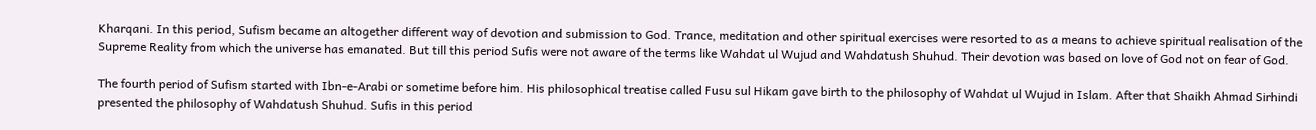Kharqani. In this period, Sufism became an altogether different way of devotion and submission to God. Trance, meditation and other spiritual exercises were resorted to as a means to achieve spiritual realisation of the Supreme Reality from which the universe has emanated. But till this period Sufis were not aware of the terms like Wahdat ul Wujud and Wahdatush Shuhud. Their devotion was based on love of God not on fear of God.

The fourth period of Sufism started with Ibn-e-Arabi or sometime before him. His philosophical treatise called Fusu sul Hikam gave birth to the philosophy of Wahdat ul Wujud in Islam. After that Shaikh Ahmad Sirhindi presented the philosophy of Wahdatush Shuhud. Sufis in this period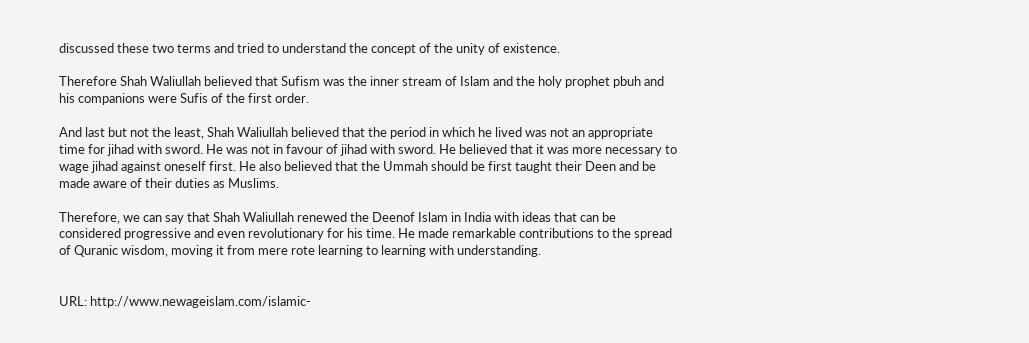discussed these two terms and tried to understand the concept of the unity of existence.

Therefore Shah Waliullah believed that Sufism was the inner stream of Islam and the holy prophet pbuh and his companions were Sufis of the first order.

And last but not the least, Shah Waliullah believed that the period in which he lived was not an appropriate time for jihad with sword. He was not in favour of jihad with sword. He believed that it was more necessary to wage jihad against oneself first. He also believed that the Ummah should be first taught their Deen and be made aware of their duties as Muslims.

Therefore, we can say that Shah Waliullah renewed the Deenof Islam in India with ideas that can be considered progressive and even revolutionary for his time. He made remarkable contributions to the spread of Quranic wisdom, moving it from mere rote learning to learning with understanding.


URL: http://www.newageislam.com/islamic-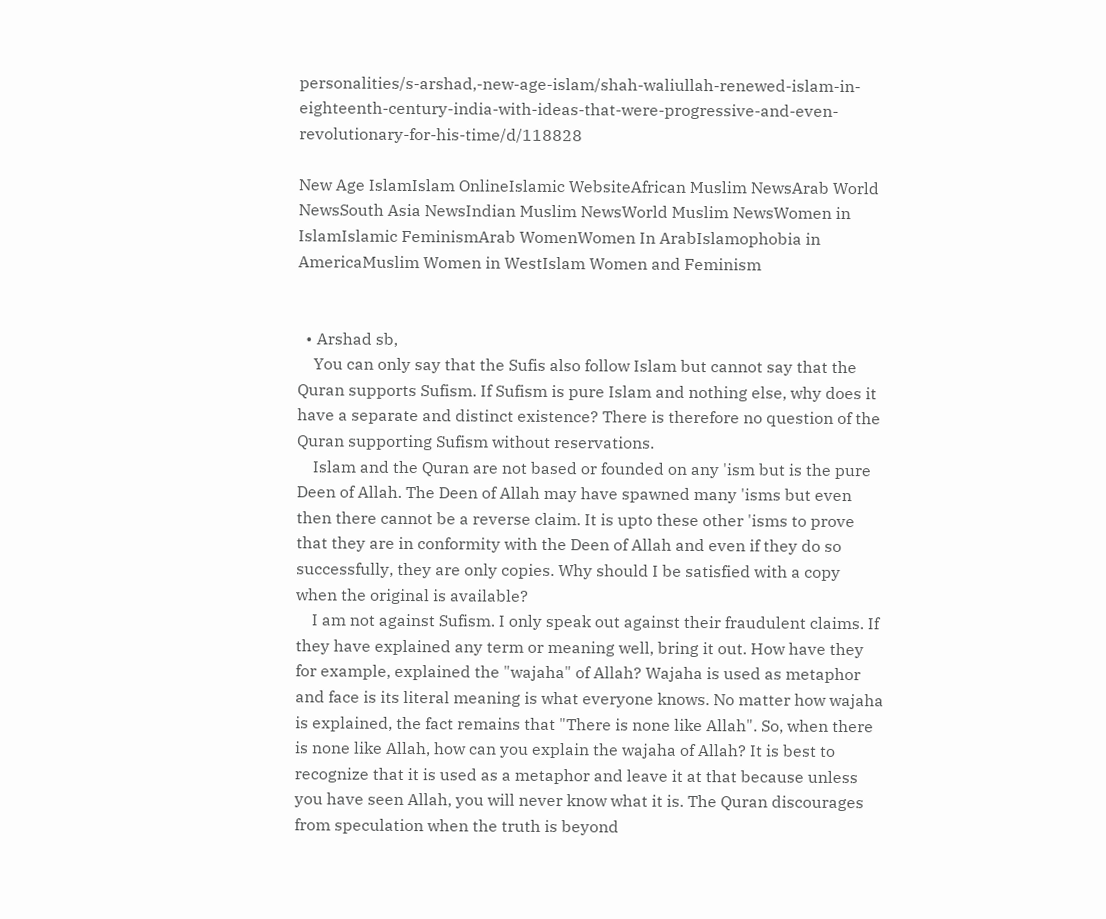personalities/s-arshad,-new-age-islam/shah-waliullah-renewed-islam-in-eighteenth-century-india-with-ideas-that-were-progressive-and-even-revolutionary-for-his-time/d/118828

New Age IslamIslam OnlineIslamic WebsiteAfrican Muslim NewsArab World NewsSouth Asia NewsIndian Muslim NewsWorld Muslim NewsWomen in IslamIslamic FeminismArab WomenWomen In ArabIslamophobia in AmericaMuslim Women in WestIslam Women and Feminism


  • Arshad sb,
    You can only say that the Sufis also follow Islam but cannot say that the Quran supports Sufism. If Sufism is pure Islam and nothing else, why does it have a separate and distinct existence? There is therefore no question of the Quran supporting Sufism without reservations.
    Islam and the Quran are not based or founded on any 'ism but is the pure Deen of Allah. The Deen of Allah may have spawned many 'isms but even then there cannot be a reverse claim. It is upto these other 'isms to prove that they are in conformity with the Deen of Allah and even if they do so successfully, they are only copies. Why should I be satisfied with a copy when the original is available?
    I am not against Sufism. I only speak out against their fraudulent claims. If they have explained any term or meaning well, bring it out. How have they for example, explained the "wajaha" of Allah? Wajaha is used as metaphor and face is its literal meaning is what everyone knows. No matter how wajaha is explained, the fact remains that "There is none like Allah". So, when there is none like Allah, how can you explain the wajaha of Allah? It is best to recognize that it is used as a metaphor and leave it at that because unless you have seen Allah, you will never know what it is. The Quran discourages from speculation when the truth is beyond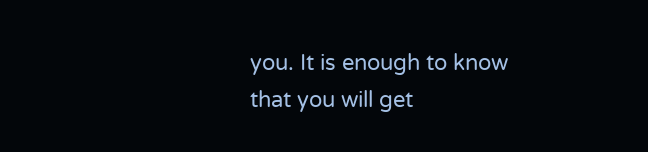you. It is enough to know that you will get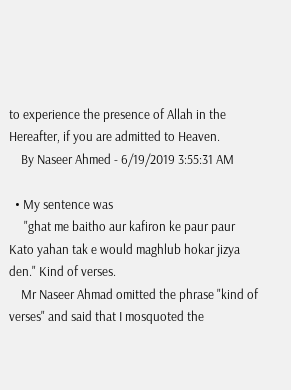to experience the presence of Allah in the Hereafter, if you are admitted to Heaven.
    By Naseer Ahmed - 6/19/2019 3:55:31 AM

  • My sentence was
     "ghat me baitho aur kafiron ke paur paur Kato yahan tak e would maghlub hokar jizya den." Kind of verses.
    Mr Naseer Ahmad omitted the phrase "kind of verses" and said that I mosquoted the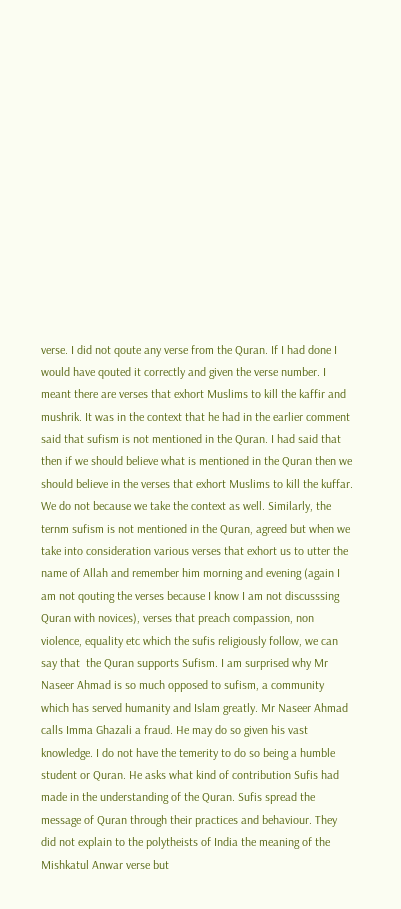verse. I did not qoute any verse from the Quran. If I had done I would have qouted it correctly and given the verse number. I meant there are verses that exhort Muslims to kill the kaffir and mushrik. It was in the context that he had in the earlier comment said that sufism is not mentioned in the Quran. I had said that then if we should believe what is mentioned in the Quran then we should believe in the verses that exhort Muslims to kill the kuffar. We do not because we take the context as well. Similarly, the ternm sufism is not mentioned in the Quran, agreed but when we take into consideration various verses that exhort us to utter the name of Allah and remember him morning and evening (again I am not qouting the verses because I know I am not discusssing Quran with novices), verses that preach compassion, non violence, equality etc which the sufis religiously follow, we can say that  the Quran supports Sufism. I am surprised why Mr Naseer Ahmad is so much opposed to sufism, a community which has served humanity and Islam greatly. Mr Naseer Ahmad calls Imma Ghazali a fraud. He may do so given his vast knowledge. I do not have the temerity to do so being a humble student or Quran. He asks what kind of contribution Sufis had made in the understanding of the Quran. Sufis spread the message of Quran through their practices and behaviour. They did not explain to the polytheists of India the meaning of the Mishkatul Anwar verse but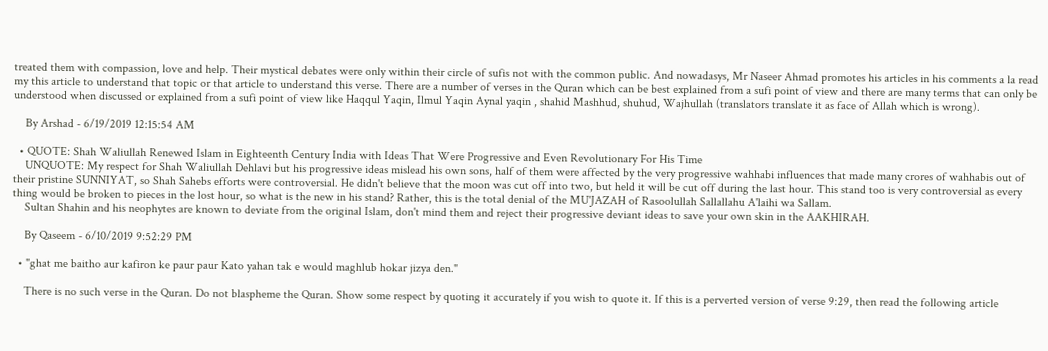treated them with compassion, love and help. Their mystical debates were only within their circle of sufis not with the common public. And nowadasys, Mr Naseer Ahmad promotes his articles in his comments a la read my this article to understand that topic or that article to understand this verse. There are a number of verses in the Quran which can be best explained from a sufi point of view and there are many terms that can only be understood when discussed or explained from a sufi point of view like Haqqul Yaqin, Ilmul Yaqin Aynal yaqin , shahid Mashhud, shuhud, Wajhullah (translators translate it as face of Allah which is wrong).

    By Arshad - 6/19/2019 12:15:54 AM

  • QUOTE: Shah Waliullah Renewed Islam in Eighteenth Century India with Ideas That Were Progressive and Even Revolutionary For His Time
    UNQUOTE: My respect for Shah Waliullah Dehlavi but his progressive ideas mislead his own sons, half of them were affected by the very progressive wahhabi influences that made many crores of wahhabis out of their pristine SUNNIYAT, so Shah Sahebs efforts were controversial. He didn't believe that the moon was cut off into two, but held it will be cut off during the last hour. This stand too is very controversial as every thing would be broken to pieces in the lost hour, so what is the new in his stand? Rather, this is the total denial of the MU'JAZAH of Rasoolullah Sallallahu A'laihi wa Sallam.
    Sultan Shahin and his neophytes are known to deviate from the original Islam, don't mind them and reject their progressive deviant ideas to save your own skin in the AAKHIRAH.

    By Qaseem - 6/10/2019 9:52:29 PM

  • "ghat me baitho aur kafiron ke paur paur Kato yahan tak e would maghlub hokar jizya den."

    There is no such verse in the Quran. Do not blaspheme the Quran. Show some respect by quoting it accurately if you wish to quote it. If this is a perverted version of verse 9:29, then read the following article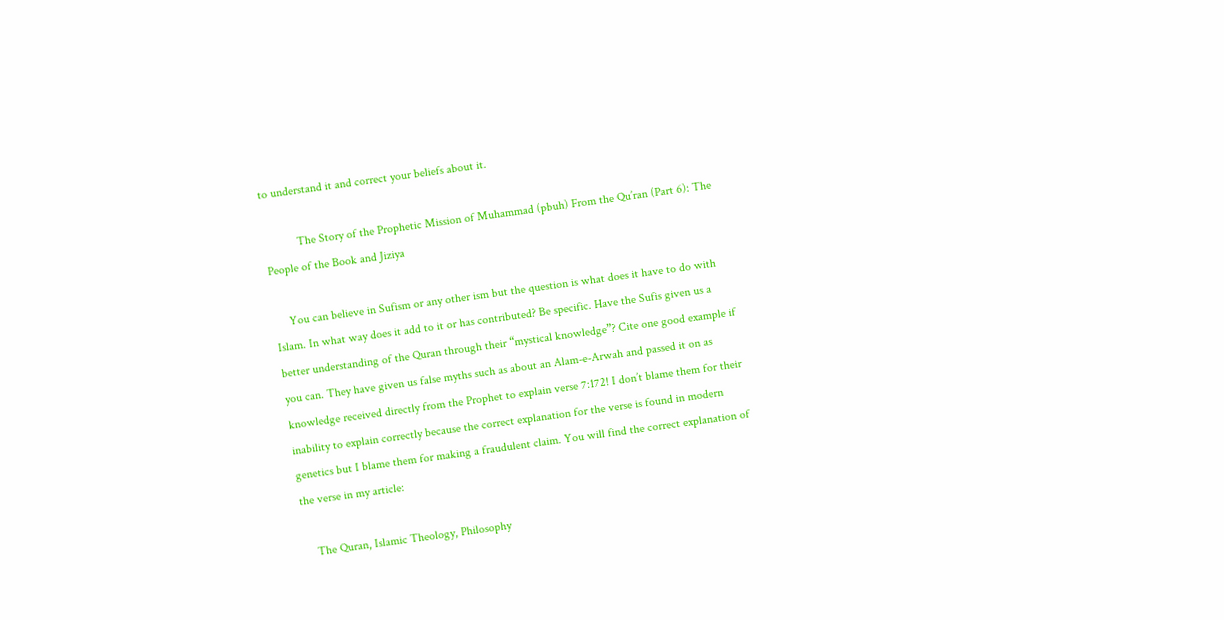to understand it and correct your beliefs about it.

           The Story of the Prophetic Mission of Muhammad (pbuh) From the Qu’ran (Part 6): The People of the Book and Jiziya

     You can believe in Sufism or any other ism but the question is what does it have to do with Islam. In what way does it add to it or has contributed? Be specific. Have the Sufis given us a better understanding of the Quran through their “mystical knowledge”? Cite one good example if you can. They have given us false myths such as about an Alam-e-Arwah and passed it on as knowledge received directly from the Prophet to explain verse 7:172! I don’t blame them for their inability to explain correctly because the correct explanation for the verse is found in modern genetics but I blame them for making a fraudulent claim. You will find the correct explanation of the verse in my article:

    The Quran, Islamic Theology, Philosophy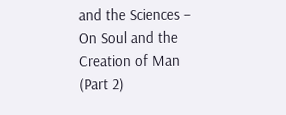and the Sciences – On Soul and the Creation of Man (Part 2)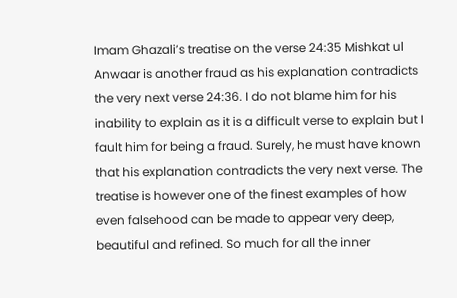Imam Ghazali’s treatise on the verse 24:35 Mishkat ul Anwaar is another fraud as his explanation contradicts the very next verse 24:36. I do not blame him for his inability to explain as it is a difficult verse to explain but I fault him for being a fraud. Surely, he must have known that his explanation contradicts the very next verse. The treatise is however one of the finest examples of how even falsehood can be made to appear very deep, beautiful and refined. So much for all the inner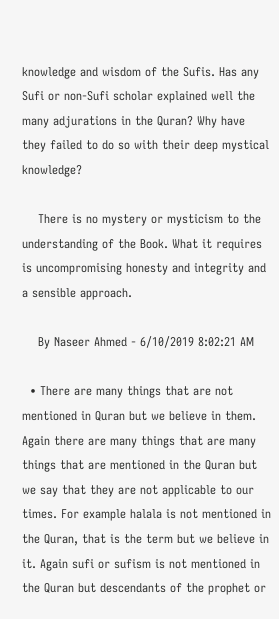knowledge and wisdom of the Sufis. Has any Sufi or non-Sufi scholar explained well the many adjurations in the Quran? Why have they failed to do so with their deep mystical knowledge?

    There is no mystery or mysticism to the understanding of the Book. What it requires is uncompromising honesty and integrity and a sensible approach.

    By Naseer Ahmed - 6/10/2019 8:02:21 AM

  • There are many things that are not mentioned in Quran but we believe in them. Again there are many things that are many things that are mentioned in the Quran but we say that they are not applicable to our times. For example halala is not mentioned in the Quran, that is the term but we believe in it. Again sufi or sufism is not mentioned in the Quran but descendants of the prophet or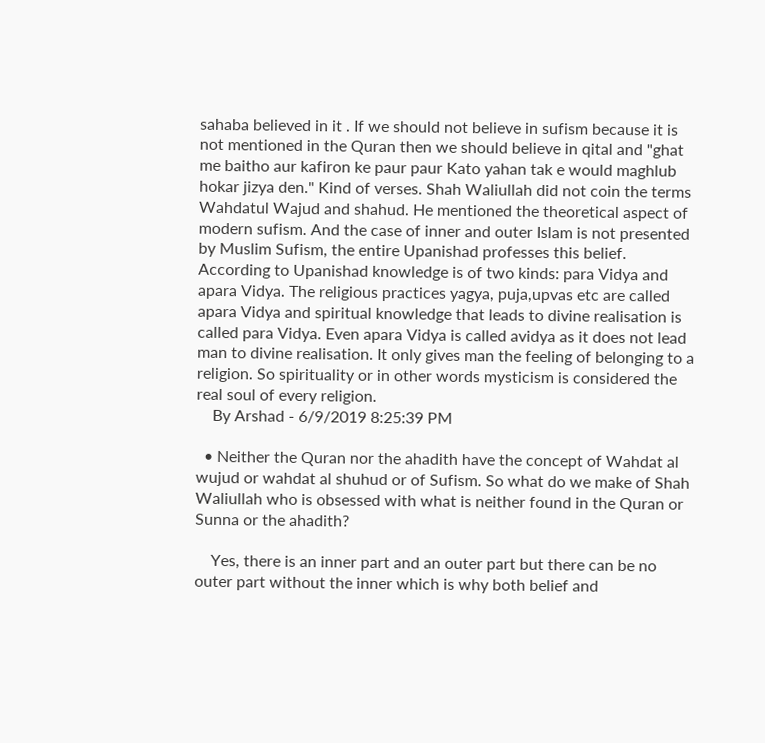sahaba believed in it . If we should not believe in sufism because it is not mentioned in the Quran then we should believe in qital and "ghat me baitho aur kafiron ke paur paur Kato yahan tak e would maghlub hokar jizya den." Kind of verses. Shah Waliullah did not coin the terms Wahdatul Wajud and shahud. He mentioned the theoretical aspect of modern sufism. And the case of inner and outer Islam is not presented by Muslim Sufism, the entire Upanishad professes this belief. According to Upanishad knowledge is of two kinds: para Vidya and apara Vidya. The religious practices yagya, puja,upvas etc are called apara Vidya and spiritual knowledge that leads to divine realisation is called para Vidya. Even apara Vidya is called avidya as it does not lead man to divine realisation. It only gives man the feeling of belonging to a religion. So spirituality or in other words mysticism is considered the real soul of every religion.
    By Arshad - 6/9/2019 8:25:39 PM

  • Neither the Quran nor the ahadith have the concept of Wahdat al wujud or wahdat al shuhud or of Sufism. So what do we make of Shah Waliullah who is obsessed with what is neither found in the Quran or Sunna or the ahadith?

    Yes, there is an inner part and an outer part but there can be no outer part without the inner which is why both belief and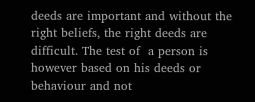deeds are important and without the right beliefs, the right deeds are difficult. The test of  a person is however based on his deeds or behaviour and not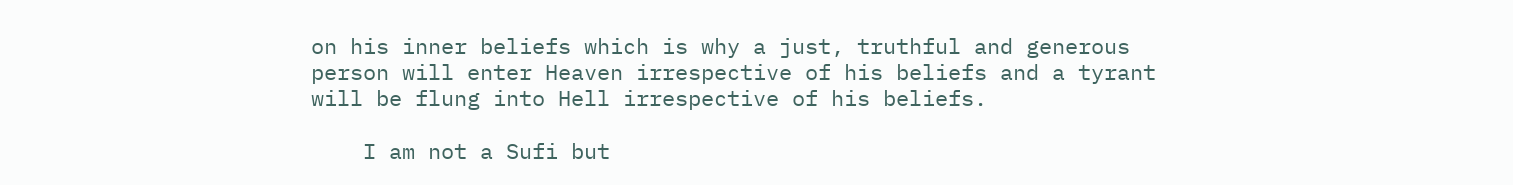on his inner beliefs which is why a just, truthful and generous person will enter Heaven irrespective of his beliefs and a tyrant will be flung into Hell irrespective of his beliefs.

    I am not a Sufi but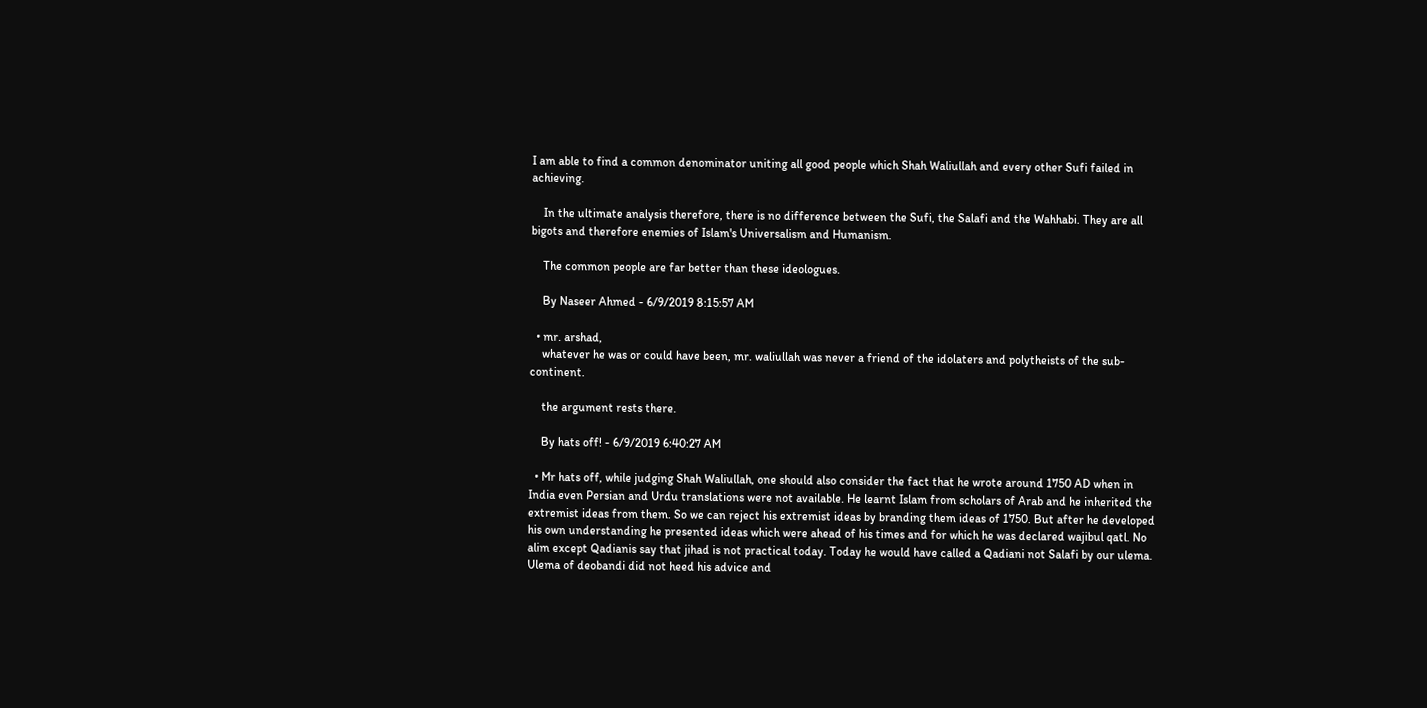I am able to find a common denominator uniting all good people which Shah Waliullah and every other Sufi failed in achieving.

    In the ultimate analysis therefore, there is no difference between the Sufi, the Salafi and the Wahhabi. They are all bigots and therefore enemies of Islam's Universalism and Humanism.

    The common people are far better than these ideologues.

    By Naseer Ahmed - 6/9/2019 8:15:57 AM

  • mr. arshad,
    whatever he was or could have been, mr. waliullah was never a friend of the idolaters and polytheists of the sub-continent.

    the argument rests there.

    By hats off! - 6/9/2019 6:40:27 AM

  • Mr hats off, while judging Shah Waliullah, one should also consider the fact that he wrote around 1750 AD when in India even Persian and Urdu translations were not available. He learnt Islam from scholars of Arab and he inherited the extremist ideas from them. So we can reject his extremist ideas by branding them ideas of 1750. But after he developed his own understanding he presented ideas which were ahead of his times and for which he was declared wajibul qatl. No alim except Qadianis say that jihad is not practical today. Today he would have called a Qadiani not Salafi by our ulema. Ulema of deobandi did not heed his advice and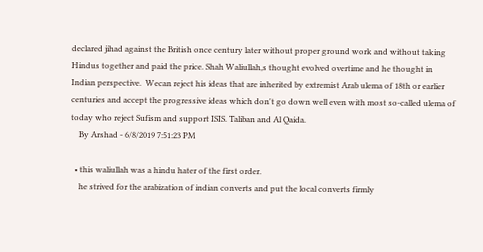declared jihad against the British once century later without proper ground work and without taking Hindus together and paid the price. Shah Waliullah,s thought evolved overtime and he thought in Indian perspective.  Wecan reject his ideas that are inherited by extremist Arab ulema of 18th or earlier centuries and accept the progressive ideas which don't go down well even with most so-called ulema of today who reject Sufism and support ISIS. Taliban and Al Qaida.
    By Arshad - 6/8/2019 7:51:23 PM

  • this waliullah was a hindu hater of the first order.
    he strived for the arabization of indian converts and put the local converts firmly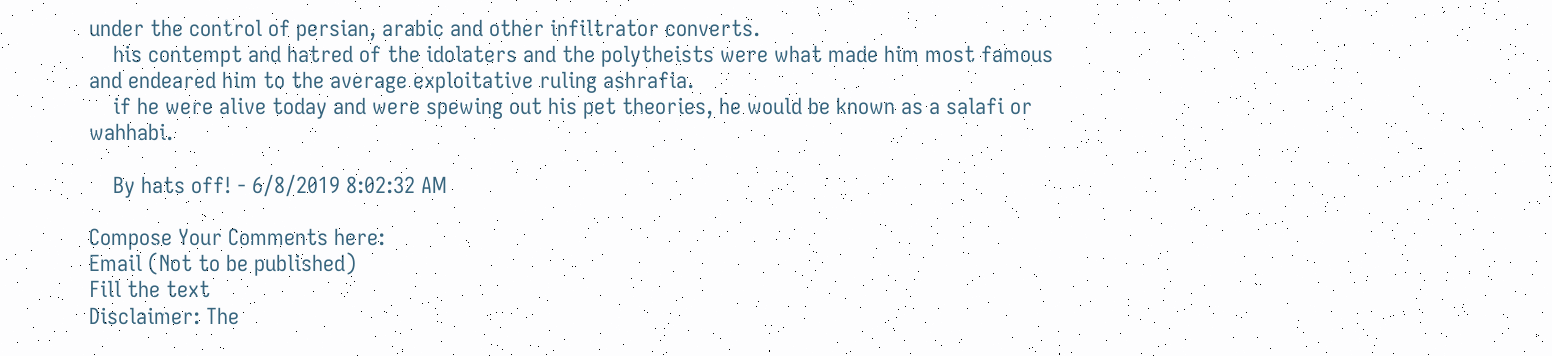under the control of persian, arabic and other infiltrator converts.
    his contempt and hatred of the idolaters and the polytheists were what made him most famous and endeared him to the average exploitative ruling ashrafia.
    if he were alive today and were spewing out his pet theories, he would be known as a salafi or wahhabi.

    By hats off! - 6/8/2019 8:02:32 AM

Compose Your Comments here:
Email (Not to be published)
Fill the text
Disclaimer: The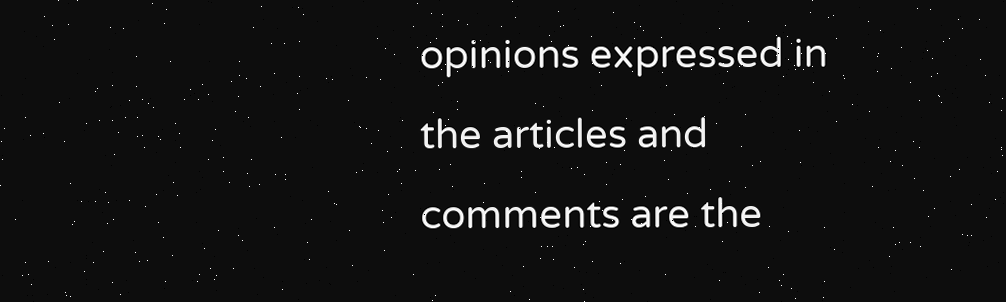opinions expressed in the articles and comments are the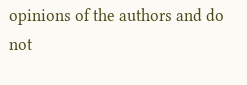opinions of the authors and do not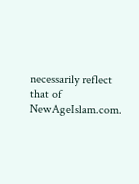necessarily reflect that of NewAgeIslam.com.